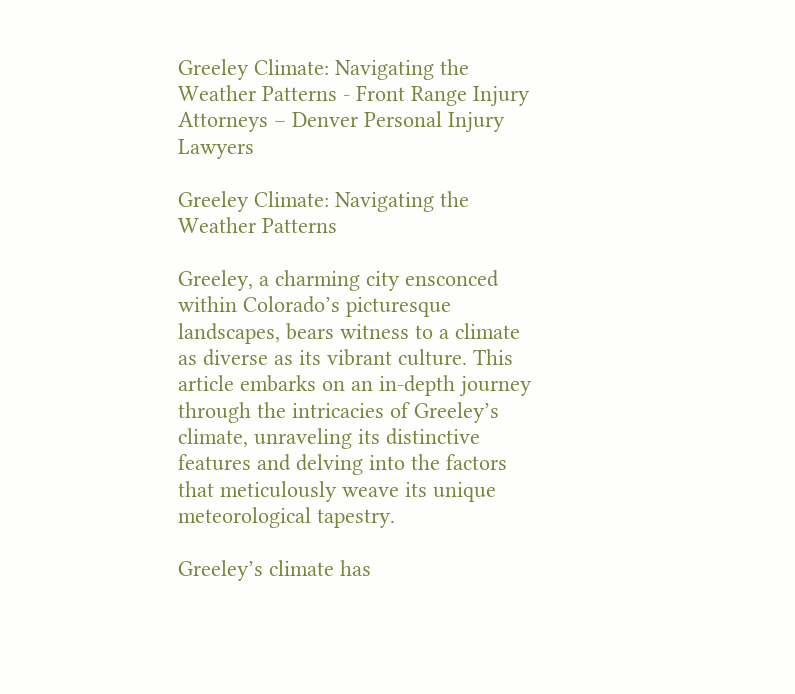Greeley Climate: Navigating the Weather Patterns - Front Range Injury Attorneys – Denver Personal Injury Lawyers

Greeley Climate: Navigating the Weather Patterns

Greeley, a charming city ensconced within Colorado’s picturesque landscapes, bears witness to a climate as diverse as its vibrant culture. This article embarks on an in-depth journey through the intricacies of Greeley’s climate, unraveling its distinctive features and delving into the factors that meticulously weave its unique meteorological tapestry.

Greeley’s climate has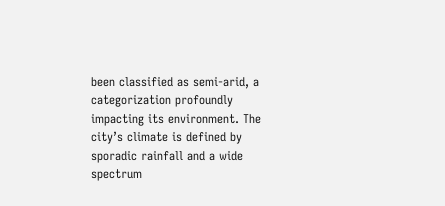been classified as semi-arid, a categorization profoundly impacting its environment. The city’s climate is defined by sporadic rainfall and a wide spectrum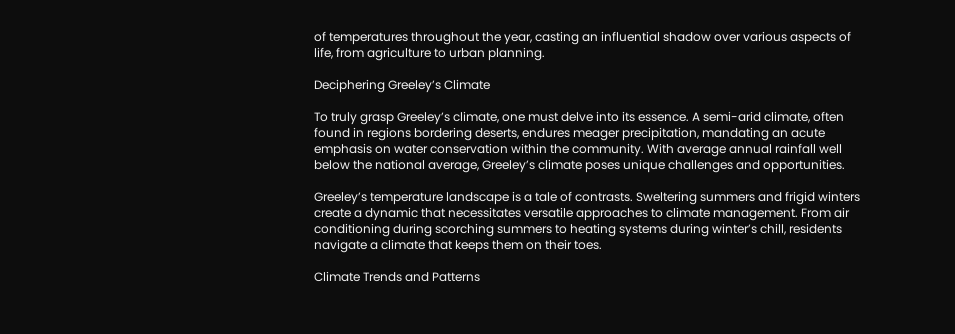of temperatures throughout the year, casting an influential shadow over various aspects of life, from agriculture to urban planning.

Deciphering Greeley’s Climate

To truly grasp Greeley’s climate, one must delve into its essence. A semi-arid climate, often found in regions bordering deserts, endures meager precipitation, mandating an acute emphasis on water conservation within the community. With average annual rainfall well below the national average, Greeley’s climate poses unique challenges and opportunities.

Greeley’s temperature landscape is a tale of contrasts. Sweltering summers and frigid winters create a dynamic that necessitates versatile approaches to climate management. From air conditioning during scorching summers to heating systems during winter’s chill, residents navigate a climate that keeps them on their toes.

Climate Trends and Patterns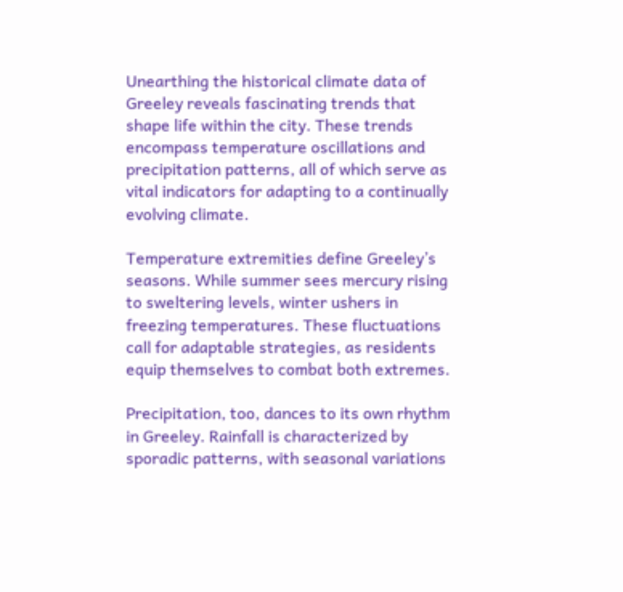Unearthing the historical climate data of Greeley reveals fascinating trends that shape life within the city. These trends encompass temperature oscillations and precipitation patterns, all of which serve as vital indicators for adapting to a continually evolving climate.

Temperature extremities define Greeley’s seasons. While summer sees mercury rising to sweltering levels, winter ushers in freezing temperatures. These fluctuations call for adaptable strategies, as residents equip themselves to combat both extremes.

Precipitation, too, dances to its own rhythm in Greeley. Rainfall is characterized by sporadic patterns, with seasonal variations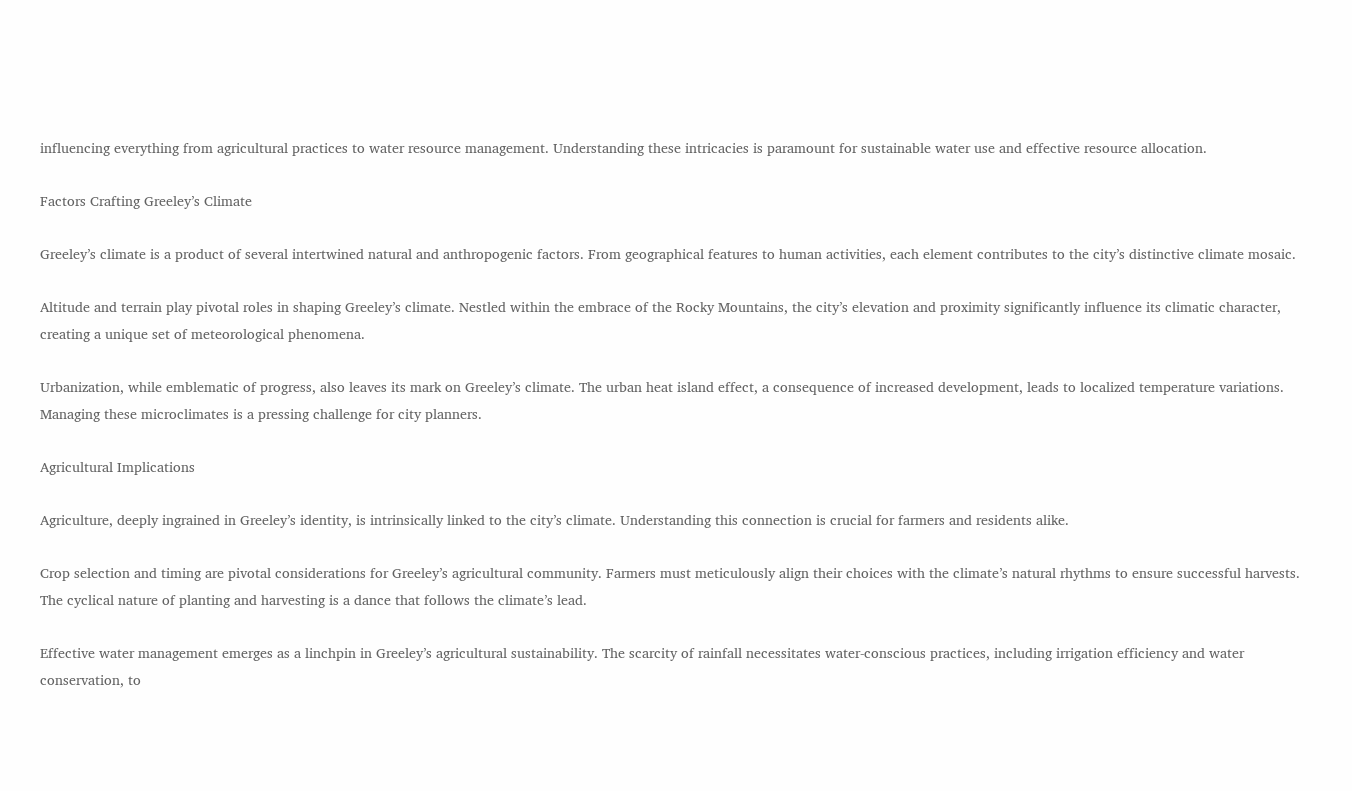influencing everything from agricultural practices to water resource management. Understanding these intricacies is paramount for sustainable water use and effective resource allocation.

Factors Crafting Greeley’s Climate

Greeley’s climate is a product of several intertwined natural and anthropogenic factors. From geographical features to human activities, each element contributes to the city’s distinctive climate mosaic.

Altitude and terrain play pivotal roles in shaping Greeley’s climate. Nestled within the embrace of the Rocky Mountains, the city’s elevation and proximity significantly influence its climatic character, creating a unique set of meteorological phenomena.

Urbanization, while emblematic of progress, also leaves its mark on Greeley’s climate. The urban heat island effect, a consequence of increased development, leads to localized temperature variations. Managing these microclimates is a pressing challenge for city planners.

Agricultural Implications

Agriculture, deeply ingrained in Greeley’s identity, is intrinsically linked to the city’s climate. Understanding this connection is crucial for farmers and residents alike.

Crop selection and timing are pivotal considerations for Greeley’s agricultural community. Farmers must meticulously align their choices with the climate’s natural rhythms to ensure successful harvests. The cyclical nature of planting and harvesting is a dance that follows the climate’s lead.

Effective water management emerges as a linchpin in Greeley’s agricultural sustainability. The scarcity of rainfall necessitates water-conscious practices, including irrigation efficiency and water conservation, to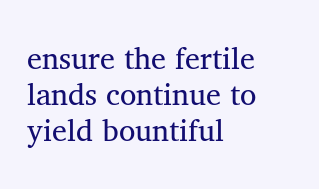ensure the fertile lands continue to yield bountiful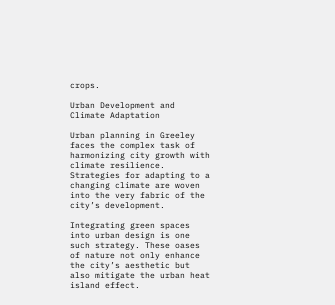crops.

Urban Development and Climate Adaptation

Urban planning in Greeley faces the complex task of harmonizing city growth with climate resilience. Strategies for adapting to a changing climate are woven into the very fabric of the city’s development.

Integrating green spaces into urban design is one such strategy. These oases of nature not only enhance the city’s aesthetic but also mitigate the urban heat island effect.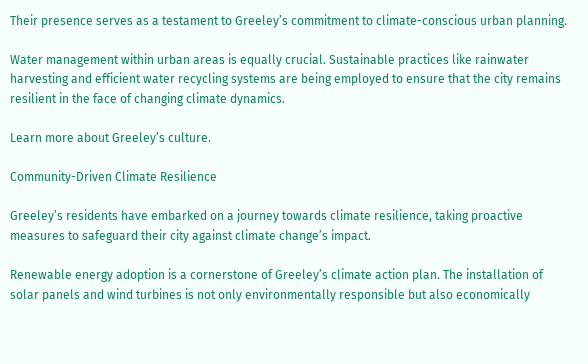Their presence serves as a testament to Greeley’s commitment to climate-conscious urban planning.

Water management within urban areas is equally crucial. Sustainable practices like rainwater harvesting and efficient water recycling systems are being employed to ensure that the city remains resilient in the face of changing climate dynamics.

Learn more about Greeley’s culture.

Community-Driven Climate Resilience

Greeley’s residents have embarked on a journey towards climate resilience, taking proactive measures to safeguard their city against climate change’s impact.

Renewable energy adoption is a cornerstone of Greeley’s climate action plan. The installation of solar panels and wind turbines is not only environmentally responsible but also economically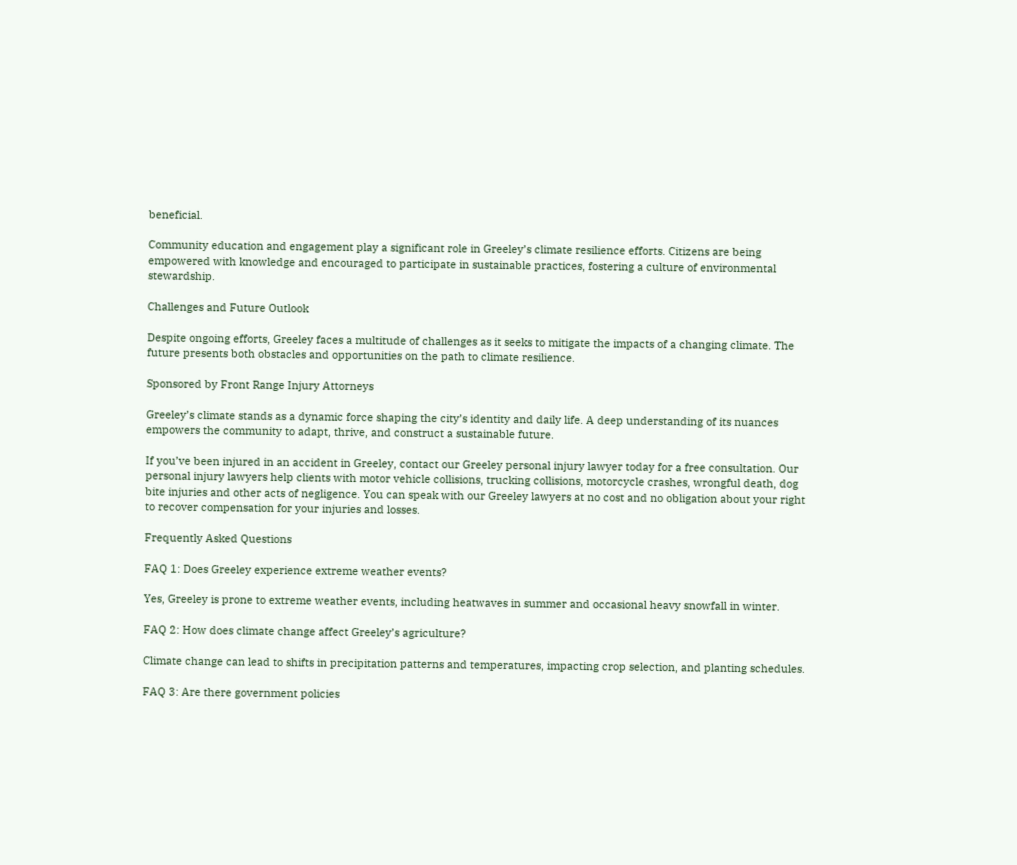beneficial.

Community education and engagement play a significant role in Greeley’s climate resilience efforts. Citizens are being empowered with knowledge and encouraged to participate in sustainable practices, fostering a culture of environmental stewardship.

Challenges and Future Outlook

Despite ongoing efforts, Greeley faces a multitude of challenges as it seeks to mitigate the impacts of a changing climate. The future presents both obstacles and opportunities on the path to climate resilience.

Sponsored by Front Range Injury Attorneys

Greeley’s climate stands as a dynamic force shaping the city’s identity and daily life. A deep understanding of its nuances empowers the community to adapt, thrive, and construct a sustainable future.

If you’ve been injured in an accident in Greeley, contact our Greeley personal injury lawyer today for a free consultation. Our personal injury lawyers help clients with motor vehicle collisions, trucking collisions, motorcycle crashes, wrongful death, dog bite injuries and other acts of negligence. You can speak with our Greeley lawyers at no cost and no obligation about your right to recover compensation for your injuries and losses.

Frequently Asked Questions

FAQ 1: Does Greeley experience extreme weather events?

Yes, Greeley is prone to extreme weather events, including heatwaves in summer and occasional heavy snowfall in winter.

FAQ 2: How does climate change affect Greeley’s agriculture?

Climate change can lead to shifts in precipitation patterns and temperatures, impacting crop selection, and planting schedules.

FAQ 3: Are there government policies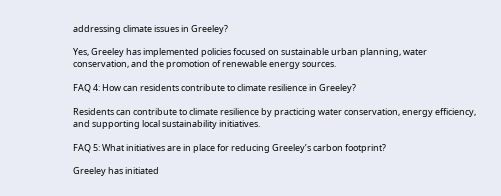addressing climate issues in Greeley?

Yes, Greeley has implemented policies focused on sustainable urban planning, water conservation, and the promotion of renewable energy sources.

FAQ 4: How can residents contribute to climate resilience in Greeley?

Residents can contribute to climate resilience by practicing water conservation, energy efficiency, and supporting local sustainability initiatives.

FAQ 5: What initiatives are in place for reducing Greeley’s carbon footprint?

Greeley has initiated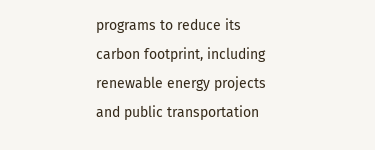programs to reduce its carbon footprint, including renewable energy projects and public transportation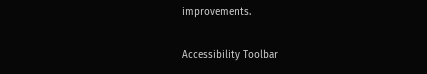improvements.

Accessibility Toolbar